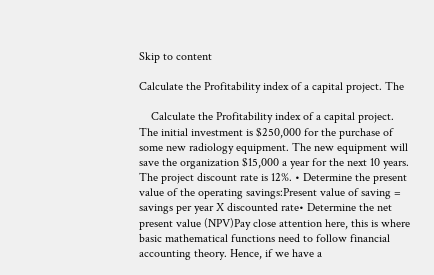Skip to content

Calculate the Profitability index of a capital project. The

    Calculate the Profitability index of a capital project. The initial investment is $250,000 for the purchase of some new radiology equipment. The new equipment will save the organization $15,000 a year for the next 10 years. The project discount rate is 12%. • Determine the present value of the operating savings:Present value of saving = savings per year X discounted rate• Determine the net present value (NPV)Pay close attention here, this is where basic mathematical functions need to follow financial accounting theory. Hence, if we have a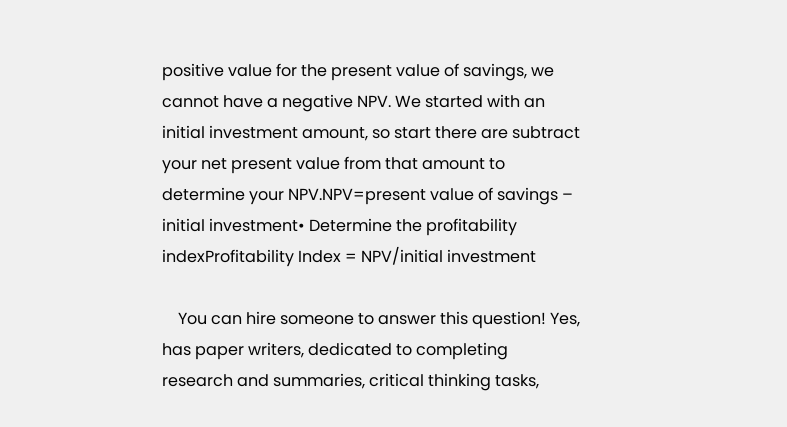positive value for the present value of savings, we cannot have a negative NPV. We started with an initial investment amount, so start there are subtract your net present value from that amount to determine your NPV.NPV=present value of savings – initial investment• Determine the profitability indexProfitability Index = NPV/initial investment

    You can hire someone to answer this question! Yes, has paper writers, dedicated to completing research and summaries, critical thinking tasks,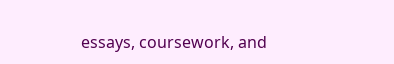essays, coursework, and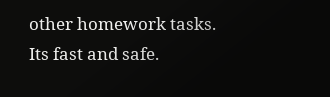other homework tasks. Its fast and safe.